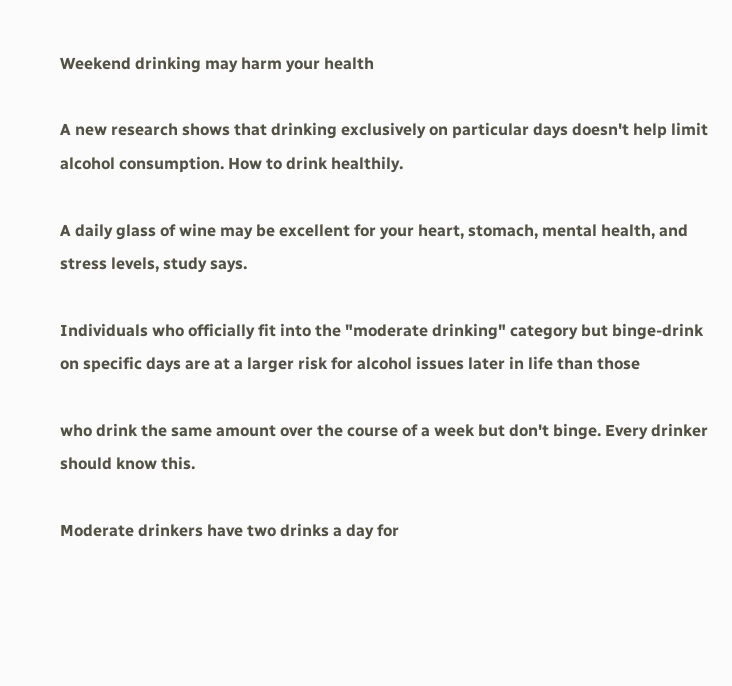Weekend drinking may harm your health

A new research shows that drinking exclusively on particular days doesn't help limit alcohol consumption. How to drink healthily.

A daily glass of wine may be excellent for your heart, stomach, mental health, and stress levels, study says.

Individuals who officially fit into the "moderate drinking" category but binge-drink on specific days are at a larger risk for alcohol issues later in life than those

who drink the same amount over the course of a week but don't binge. Every drinker should know this.

Moderate drinkers have two drinks a day for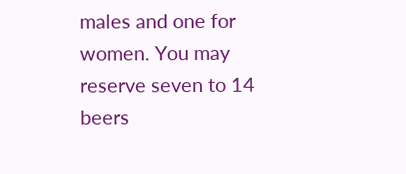males and one for women. You may reserve seven to 14 beers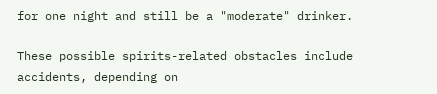for one night and still be a "moderate" drinker.

These possible spirits-related obstacles include accidents, depending on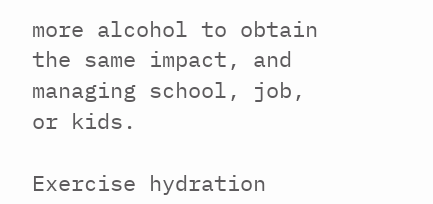more alcohol to obtain the same impact, and managing school, job, or kids.

Exercise hydration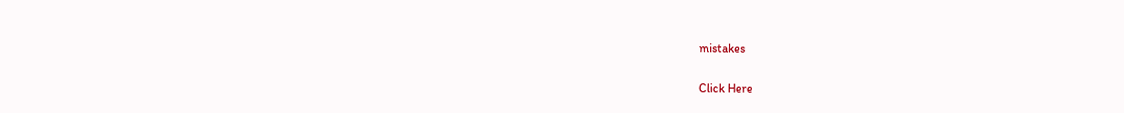mistakes

Click Here